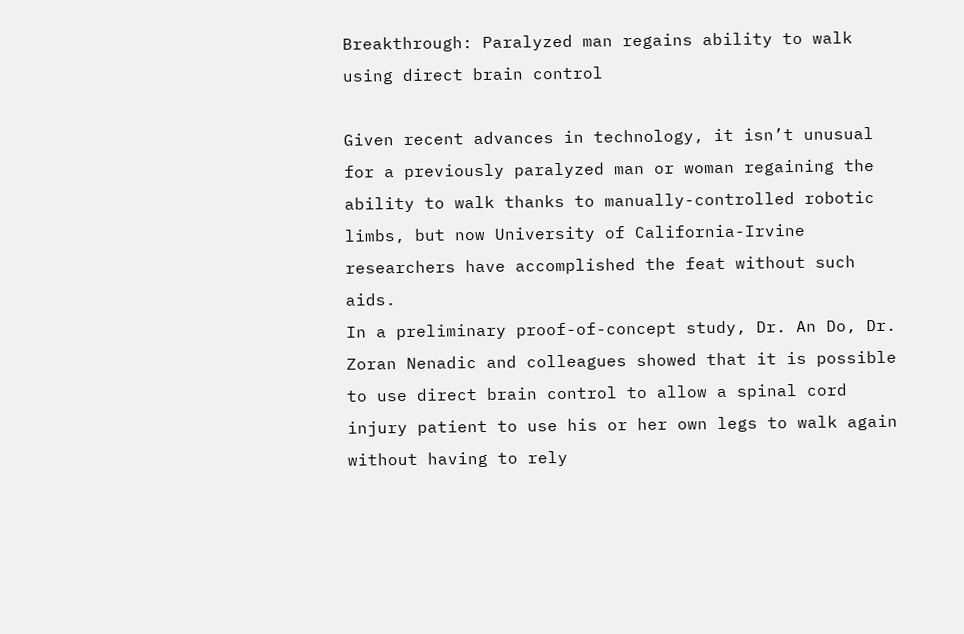Breakthrough: Paralyzed man regains ability to walk using direct brain control

Given recent advances in technology, it isn’t unusual for a previously paralyzed man or woman regaining the ability to walk thanks to manually-controlled robotic limbs, but now University of California-Irvine researchers have accomplished the feat without such aids.
In a preliminary proof-of-concept study, Dr. An Do, Dr. Zoran Nenadic and colleagues showed that it is possible to use direct brain control to allow a spinal cord injury patient to use his or her own legs to walk again without having to rely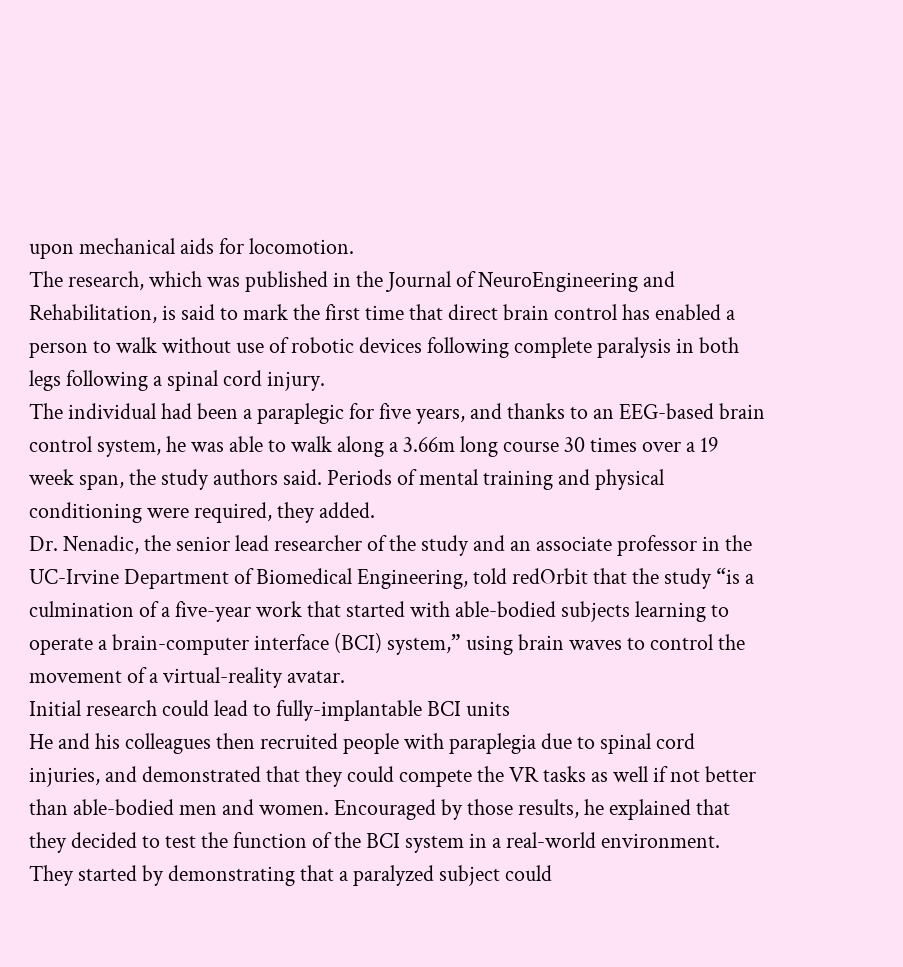upon mechanical aids for locomotion.
The research, which was published in the Journal of NeuroEngineering and Rehabilitation, is said to mark the first time that direct brain control has enabled a person to walk without use of robotic devices following complete paralysis in both legs following a spinal cord injury.
The individual had been a paraplegic for five years, and thanks to an EEG-based brain control system, he was able to walk along a 3.66m long course 30 times over a 19 week span, the study authors said. Periods of mental training and physical conditioning were required, they added.
Dr. Nenadic, the senior lead researcher of the study and an associate professor in the UC-Irvine Department of Biomedical Engineering, told redOrbit that the study “is a culmination of a five-year work that started with able-bodied subjects learning to operate a brain-computer interface (BCI) system,” using brain waves to control the movement of a virtual-reality avatar.
Initial research could lead to fully-implantable BCI units
He and his colleagues then recruited people with paraplegia due to spinal cord injuries, and demonstrated that they could compete the VR tasks as well if not better than able-bodied men and women. Encouraged by those results, he explained that they decided to test the function of the BCI system in a real-world environment.
They started by demonstrating that a paralyzed subject could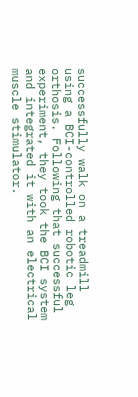successfully walk on a treadmill using a BCI-controlled robotic leg orthosis. Following that successful experiment, they took the BCI system and integrated it with an electrical muscle stimulator.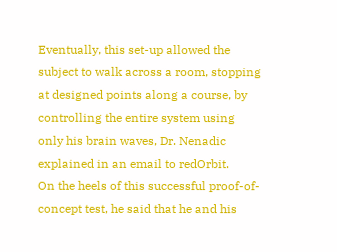Eventually, this set-up allowed the subject to walk across a room, stopping at designed points along a course, by controlling the entire system using only his brain waves, Dr. Nenadic explained in an email to redOrbit.
On the heels of this successful proof-of-concept test, he said that he and his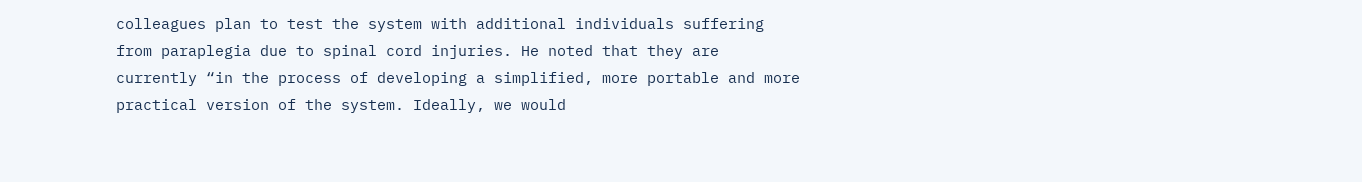colleagues plan to test the system with additional individuals suffering from paraplegia due to spinal cord injuries. He noted that they are currently “in the process of developing a simplified, more portable and more practical version of the system. Ideally, we would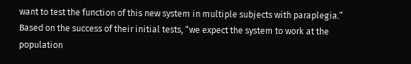want to test the function of this new system in multiple subjects with paraplegia.”
Based on the success of their initial tests, “we expect the system to work at the population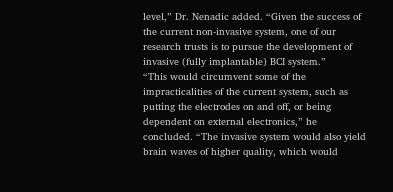level,” Dr. Nenadic added. “Given the success of the current non-invasive system, one of our research trusts is to pursue the development of invasive (fully implantable) BCI system.”
“This would circumvent some of the impracticalities of the current system, such as putting the electrodes on and off, or being dependent on external electronics,” he concluded. “The invasive system would also yield brain waves of higher quality, which would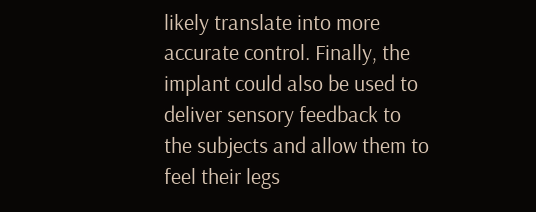likely translate into more accurate control. Finally, the implant could also be used to deliver sensory feedback to the subjects and allow them to feel their legs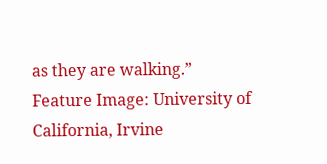as they are walking.”
Feature Image: University of California, Irvine